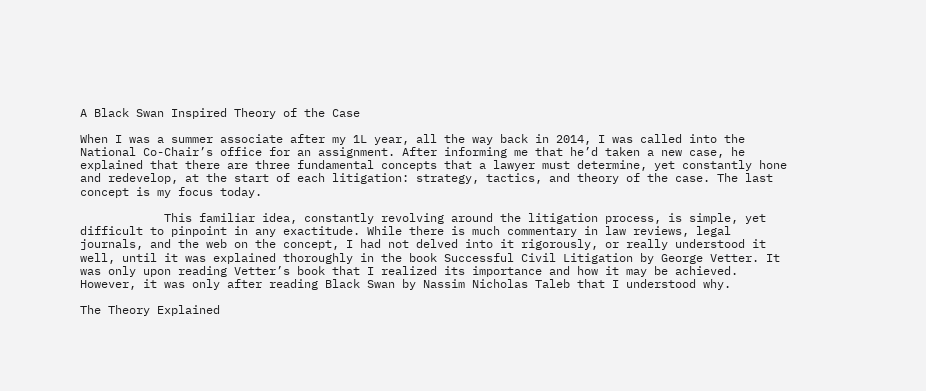A Black Swan Inspired Theory of the Case

When I was a summer associate after my 1L year, all the way back in 2014, I was called into the National Co-Chair’s office for an assignment. After informing me that he’d taken a new case, he explained that there are three fundamental concepts that a lawyer must determine, yet constantly hone and redevelop, at the start of each litigation: strategy, tactics, and theory of the case. The last concept is my focus today.

            This familiar idea, constantly revolving around the litigation process, is simple, yet difficult to pinpoint in any exactitude. While there is much commentary in law reviews, legal journals, and the web on the concept, I had not delved into it rigorously, or really understood it well, until it was explained thoroughly in the book Successful Civil Litigation by George Vetter. It was only upon reading Vetter’s book that I realized its importance and how it may be achieved. However, it was only after reading Black Swan by Nassim Nicholas Taleb that I understood why.

The Theory Explained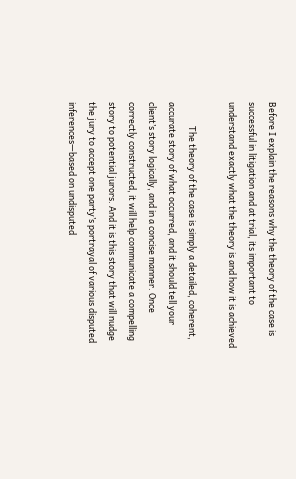Before I explain the reasons why the theory of the case is successful in litigation and at trial, its important to understand exactly what the theory is and how it is achieved

            The theory of the case is simply a detailed, coherent, accurate story of what occurred, and it should tell your client’s story logically, and in a concise manner. Once correctly constructed, it will help communicate a compelling story to potential jurors. And it is this story that will nudge the jury to accept one party’s portrayal of various disputed inferences—based on undisputed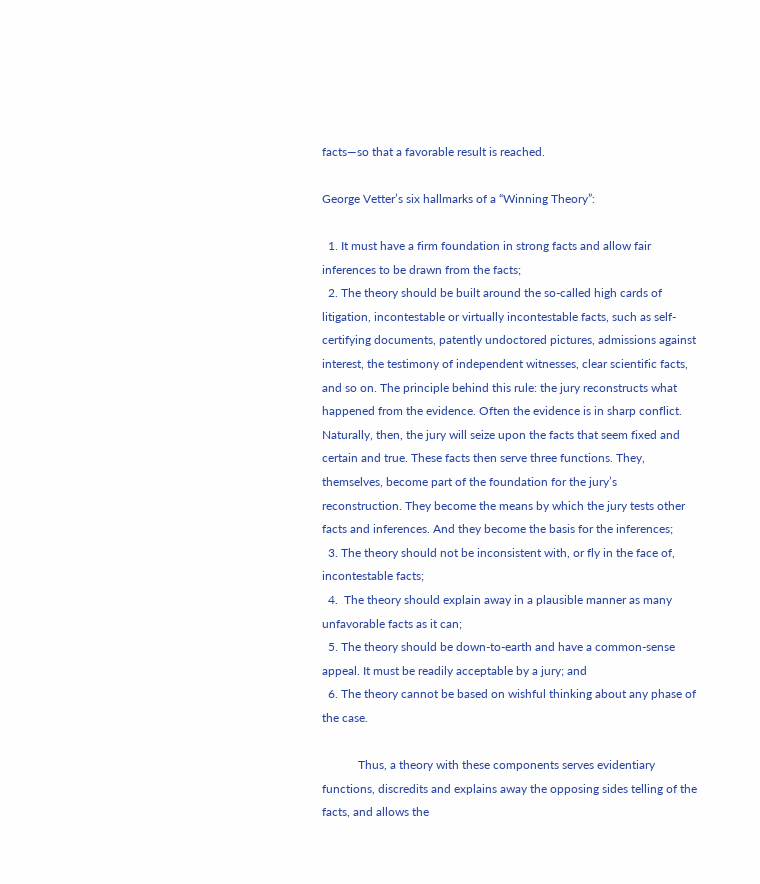facts—so that a favorable result is reached.

George Vetter’s six hallmarks of a “Winning Theory”:

  1. It must have a firm foundation in strong facts and allow fair inferences to be drawn from the facts;
  2. The theory should be built around the so-called high cards of litigation, incontestable or virtually incontestable facts, such as self-certifying documents, patently undoctored pictures, admissions against interest, the testimony of independent witnesses, clear scientific facts, and so on. The principle behind this rule: the jury reconstructs what happened from the evidence. Often the evidence is in sharp conflict. Naturally, then, the jury will seize upon the facts that seem fixed and certain and true. These facts then serve three functions. They, themselves, become part of the foundation for the jury’s reconstruction. They become the means by which the jury tests other facts and inferences. And they become the basis for the inferences;
  3. The theory should not be inconsistent with, or fly in the face of, incontestable facts;
  4.  The theory should explain away in a plausible manner as many unfavorable facts as it can;
  5. The theory should be down-to-earth and have a common-sense appeal. It must be readily acceptable by a jury; and
  6. The theory cannot be based on wishful thinking about any phase of the case.

            Thus, a theory with these components serves evidentiary functions, discredits and explains away the opposing sides telling of the facts, and allows the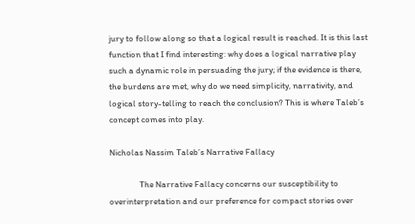jury to follow along so that a logical result is reached. It is this last function that I find interesting: why does a logical narrative play such a dynamic role in persuading the jury; if the evidence is there, the burdens are met, why do we need simplicity, narrativity, and logical story-telling to reach the conclusion? This is where Taleb’s concept comes into play.

Nicholas Nassim Taleb’s Narrative Fallacy

               The Narrative Fallacy concerns our susceptibility to overinterpretation and our preference for compact stories over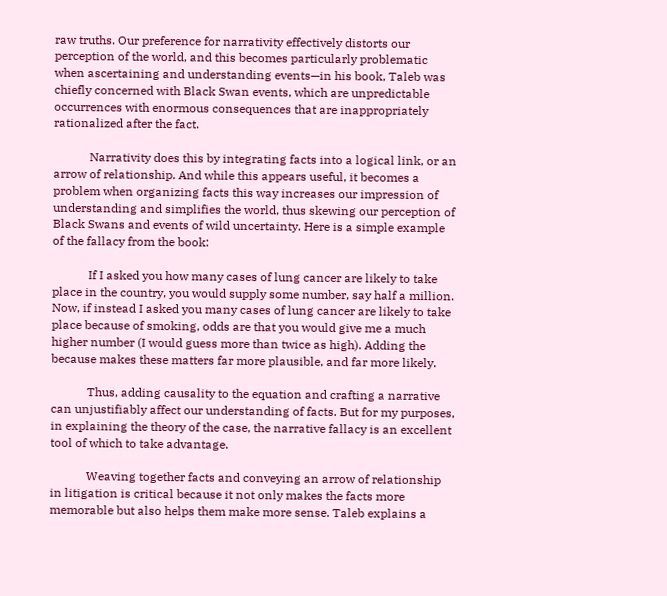raw truths. Our preference for narrativity effectively distorts our perception of the world, and this becomes particularly problematic when ascertaining and understanding events—in his book, Taleb was chiefly concerned with Black Swan events, which are unpredictable occurrences with enormous consequences that are inappropriately rationalized after the fact.

            Narrativity does this by integrating facts into a logical link, or an arrow of relationship. And while this appears useful, it becomes a problem when organizing facts this way increases our impression of understanding and simplifies the world, thus skewing our perception of Black Swans and events of wild uncertainty. Here is a simple example of the fallacy from the book:

            If I asked you how many cases of lung cancer are likely to take place in the country, you would supply some number, say half a million. Now, if instead I asked you many cases of lung cancer are likely to take place because of smoking, odds are that you would give me a much higher number (I would guess more than twice as high). Adding the because makes these matters far more plausible, and far more likely.

            Thus, adding causality to the equation and crafting a narrative can unjustifiably affect our understanding of facts. But for my purposes, in explaining the theory of the case, the narrative fallacy is an excellent tool of which to take advantage.

            Weaving together facts and conveying an arrow of relationship in litigation is critical because it not only makes the facts more memorable but also helps them make more sense. Taleb explains a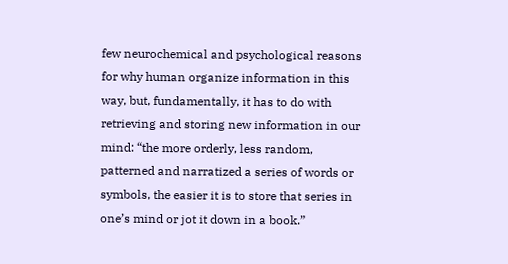few neurochemical and psychological reasons for why human organize information in this way, but, fundamentally, it has to do with retrieving and storing new information in our mind: “the more orderly, less random, patterned and narratized a series of words or symbols, the easier it is to store that series in one’s mind or jot it down in a book.”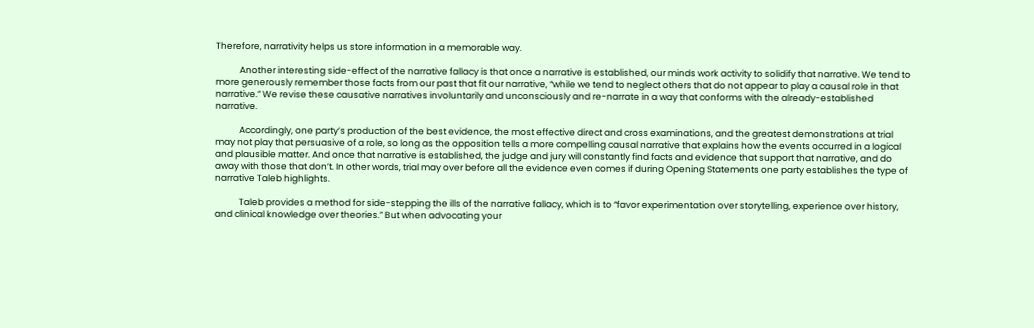Therefore, narrativity helps us store information in a memorable way.

            Another interesting side-effect of the narrative fallacy is that once a narrative is established, our minds work activity to solidify that narrative. We tend to more generously remember those facts from our past that fit our narrative, “while we tend to neglect others that do not appear to play a causal role in that narrative.” We revise these causative narratives involuntarily and unconsciously and re-narrate in a way that conforms with the already-established narrative.

            Accordingly, one party’s production of the best evidence, the most effective direct and cross examinations, and the greatest demonstrations at trial may not play that persuasive of a role, so long as the opposition tells a more compelling causal narrative that explains how the events occurred in a logical and plausible matter. And once that narrative is established, the judge and jury will constantly find facts and evidence that support that narrative, and do away with those that don’t. In other words, trial may over before all the evidence even comes if during Opening Statements one party establishes the type of narrative Taleb highlights.

            Taleb provides a method for side-stepping the ills of the narrative fallacy, which is to “favor experimentation over storytelling, experience over history, and clinical knowledge over theories.” But when advocating your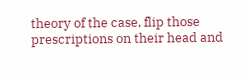theory of the case, flip those prescriptions on their head and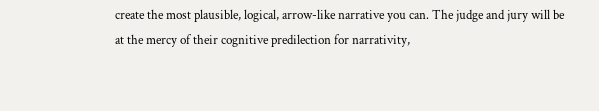create the most plausible, logical, arrow-like narrative you can. The judge and jury will be at the mercy of their cognitive predilection for narrativity,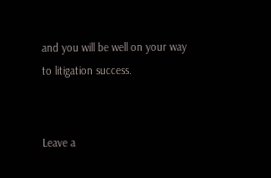and you will be well on your way to litigation success.


Leave a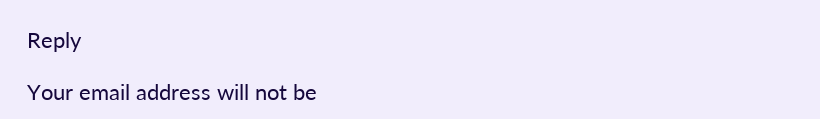Reply

Your email address will not be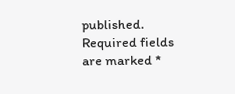published. Required fields are marked *